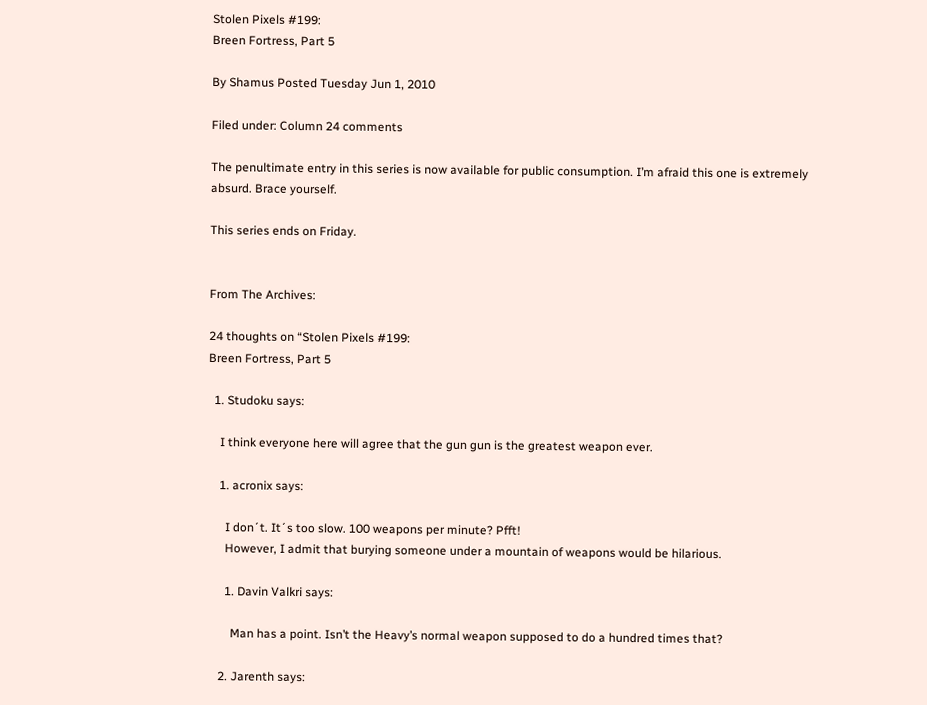Stolen Pixels #199:
Breen Fortress, Part 5

By Shamus Posted Tuesday Jun 1, 2010

Filed under: Column 24 comments

The penultimate entry in this series is now available for public consumption. I’m afraid this one is extremely absurd. Brace yourself.

This series ends on Friday.


From The Archives:

24 thoughts on “Stolen Pixels #199:
Breen Fortress, Part 5

  1. Studoku says:

    I think everyone here will agree that the gun gun is the greatest weapon ever.

    1. acronix says:

      I don´t. It´s too slow. 100 weapons per minute? Pfft!
      However, I admit that burying someone under a mountain of weapons would be hilarious.

      1. Davin Valkri says:

        Man has a point. Isn’t the Heavy’s normal weapon supposed to do a hundred times that?

    2. Jarenth says: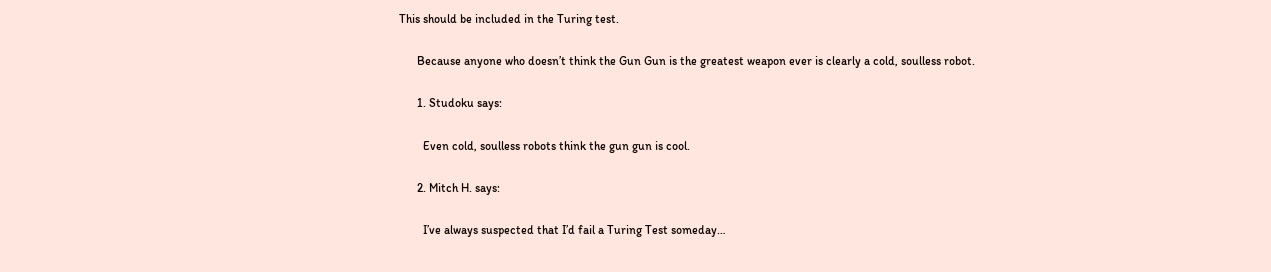This should be included in the Turing test.

      Because anyone who doesn’t think the Gun Gun is the greatest weapon ever is clearly a cold, soulless robot.

      1. Studoku says:

        Even cold, soulless robots think the gun gun is cool.

      2. Mitch H. says:

        I’ve always suspected that I’d fail a Turing Test someday…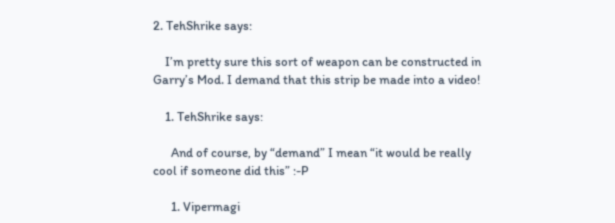2. TehShrike says:

    I’m pretty sure this sort of weapon can be constructed in Garry’s Mod. I demand that this strip be made into a video!

    1. TehShrike says:

      And of course, by “demand” I mean “it would be really cool if someone did this” :-P

      1. Vipermagi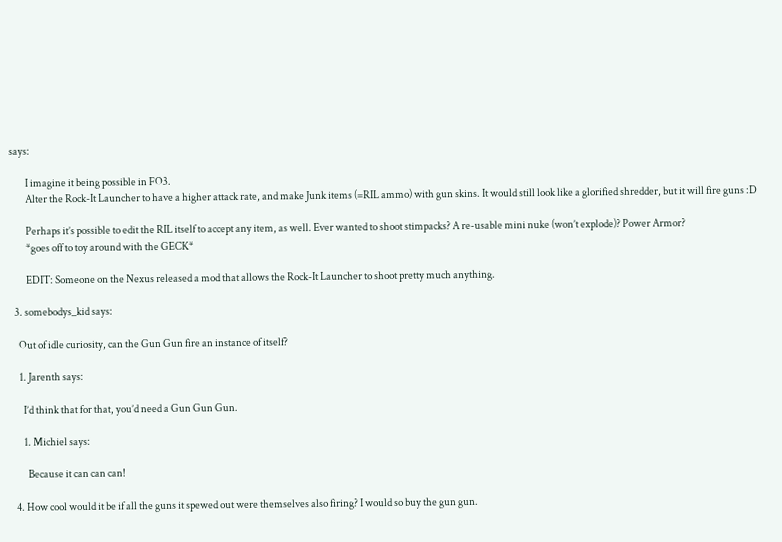says:

        I imagine it being possible in FO3.
        Alter the Rock-It Launcher to have a higher attack rate, and make Junk items (=RIL ammo) with gun skins. It would still look like a glorified shredder, but it will fire guns :D

        Perhaps it’s possible to edit the RIL itself to accept any item, as well. Ever wanted to shoot stimpacks? A re-usable mini nuke (won’t explode)? Power Armor?
        *goes off to toy around with the GECK*

        EDIT: Someone on the Nexus released a mod that allows the Rock-It Launcher to shoot pretty much anything.

  3. somebodys_kid says:

    Out of idle curiosity, can the Gun Gun fire an instance of itself?

    1. Jarenth says:

      I’d think that for that, you’d need a Gun Gun Gun.

      1. Michiel says:

        Because it can can can!

  4. How cool would it be if all the guns it spewed out were themselves also firing? I would so buy the gun gun.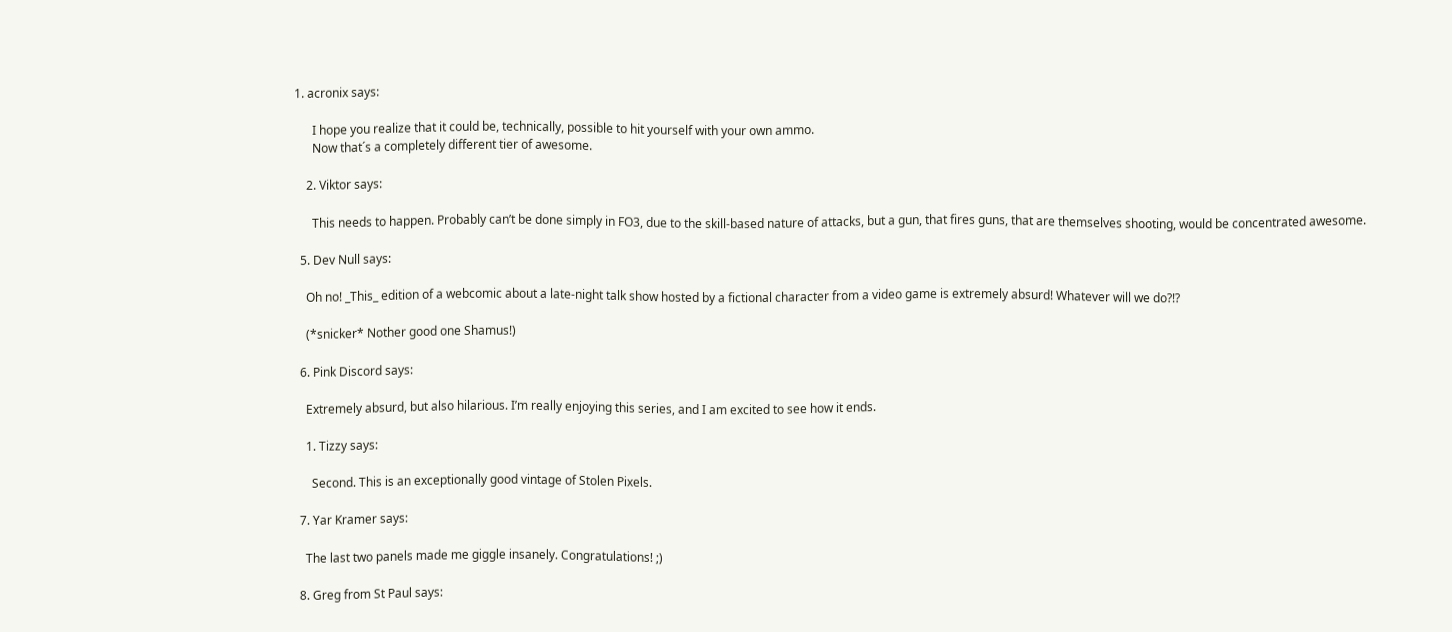1. acronix says:

      I hope you realize that it could be, technically, possible to hit yourself with your own ammo.
      Now that´s a completely different tier of awesome.

    2. Viktor says:

      This needs to happen. Probably can’t be done simply in FO3, due to the skill-based nature of attacks, but a gun, that fires guns, that are themselves shooting, would be concentrated awesome.

  5. Dev Null says:

    Oh no! _This_ edition of a webcomic about a late-night talk show hosted by a fictional character from a video game is extremely absurd! Whatever will we do?!?

    (*snicker* Nother good one Shamus!)

  6. Pink Discord says:

    Extremely absurd, but also hilarious. I’m really enjoying this series, and I am excited to see how it ends.

    1. Tizzy says:

      Second. This is an exceptionally good vintage of Stolen Pixels.

  7. Yar Kramer says:

    The last two panels made me giggle insanely. Congratulations! ;)

  8. Greg from St Paul says: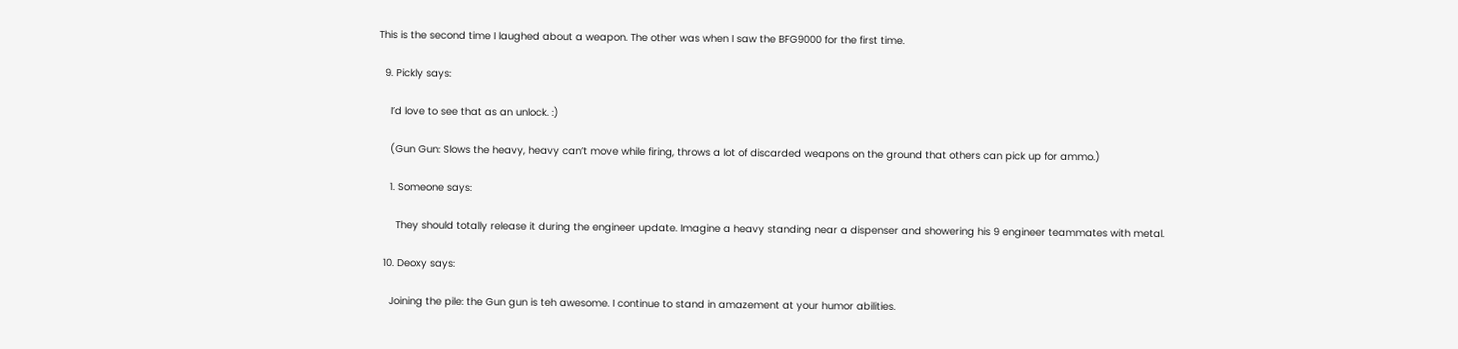This is the second time I laughed about a weapon. The other was when I saw the BFG9000 for the first time.

  9. Pickly says:

    I’d love to see that as an unlock. :)

    (Gun Gun: Slows the heavy, heavy can’t move while firing, throws a lot of discarded weapons on the ground that others can pick up for ammo.)

    1. Someone says:

      They should totally release it during the engineer update. Imagine a heavy standing near a dispenser and showering his 9 engineer teammates with metal.

  10. Deoxy says:

    Joining the pile: the Gun gun is teh awesome. I continue to stand in amazement at your humor abilities.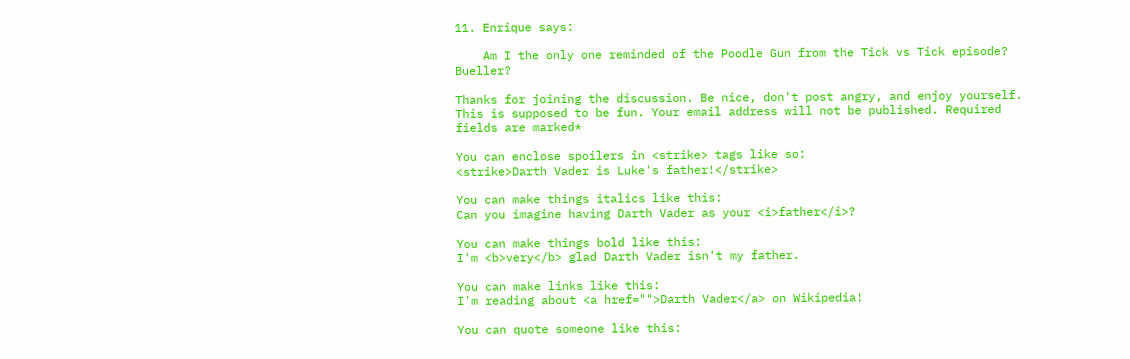11. Enrique says:

    Am I the only one reminded of the Poodle Gun from the Tick vs Tick episode? Bueller?

Thanks for joining the discussion. Be nice, don't post angry, and enjoy yourself. This is supposed to be fun. Your email address will not be published. Required fields are marked*

You can enclose spoilers in <strike> tags like so:
<strike>Darth Vader is Luke's father!</strike>

You can make things italics like this:
Can you imagine having Darth Vader as your <i>father</i>?

You can make things bold like this:
I'm <b>very</b> glad Darth Vader isn't my father.

You can make links like this:
I'm reading about <a href="">Darth Vader</a> on Wikipedia!

You can quote someone like this: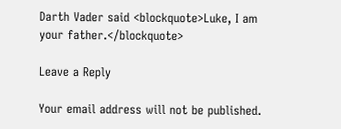Darth Vader said <blockquote>Luke, I am your father.</blockquote>

Leave a Reply

Your email address will not be published.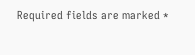Required fields are marked *